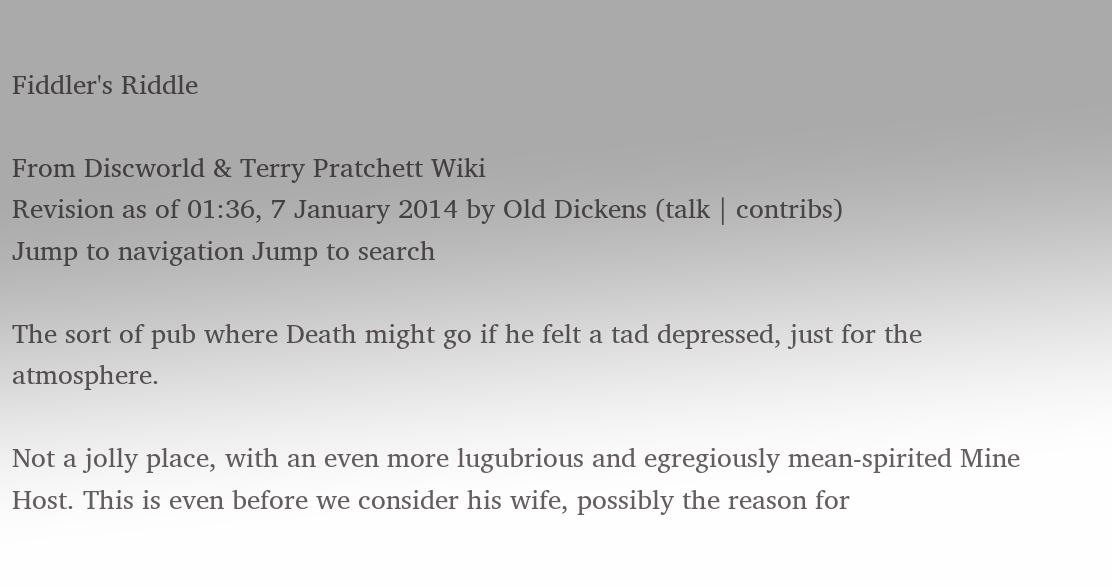Fiddler's Riddle

From Discworld & Terry Pratchett Wiki
Revision as of 01:36, 7 January 2014 by Old Dickens (talk | contribs)
Jump to navigation Jump to search

The sort of pub where Death might go if he felt a tad depressed, just for the atmosphere.

Not a jolly place, with an even more lugubrious and egregiously mean-spirited Mine Host. This is even before we consider his wife, possibly the reason for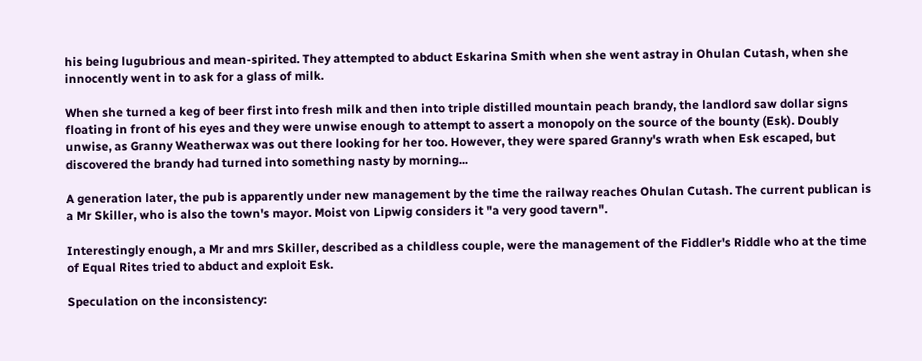his being lugubrious and mean-spirited. They attempted to abduct Eskarina Smith when she went astray in Ohulan Cutash, when she innocently went in to ask for a glass of milk.

When she turned a keg of beer first into fresh milk and then into triple distilled mountain peach brandy, the landlord saw dollar signs floating in front of his eyes and they were unwise enough to attempt to assert a monopoly on the source of the bounty (Esk). Doubly unwise, as Granny Weatherwax was out there looking for her too. However, they were spared Granny's wrath when Esk escaped, but discovered the brandy had turned into something nasty by morning...

A generation later, the pub is apparently under new management by the time the railway reaches Ohulan Cutash. The current publican is a Mr Skiller, who is also the town's mayor. Moist von Lipwig considers it "a very good tavern".

Interestingly enough, a Mr and mrs Skiller, described as a childless couple, were the management of the Fiddler's Riddle who at the time of Equal Rites tried to abduct and exploit Esk.

Speculation on the inconsistency: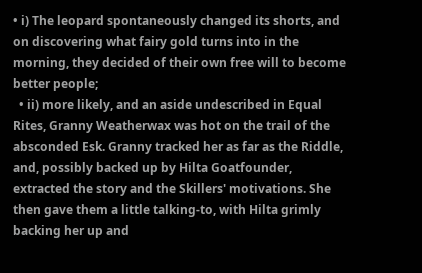• i) The leopard spontaneously changed its shorts, and on discovering what fairy gold turns into in the morning, they decided of their own free will to become better people;
  • ii) more likely, and an aside undescribed in Equal Rites, Granny Weatherwax was hot on the trail of the absconded Esk. Granny tracked her as far as the Riddle, and, possibly backed up by Hilta Goatfounder, extracted the story and the Skillers' motivations. She then gave them a little talking-to, with Hilta grimly backing her up and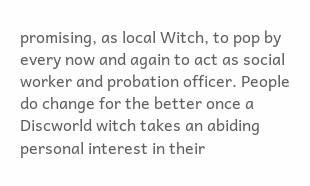promising, as local Witch, to pop by every now and again to act as social worker and probation officer. People do change for the better once a Discworld witch takes an abiding personal interest in their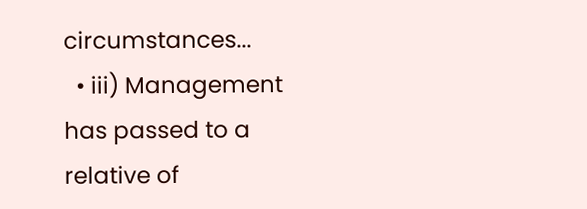circumstances...
  • iii) Management has passed to a relative of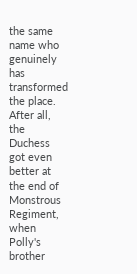the same name who genuinely has transformed the place. After all, the Duchess got even better at the end of Monstrous Regiment, when Polly's brother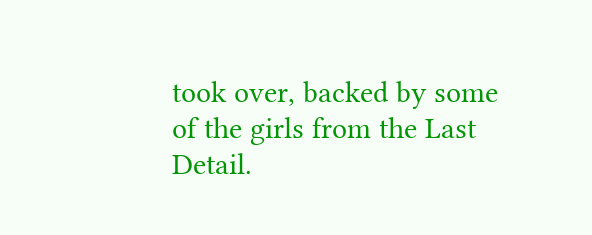took over, backed by some of the girls from the Last Detail.